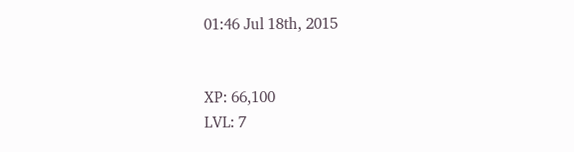01:46 Jul 18th, 2015


XP: 66,100
LVL: 7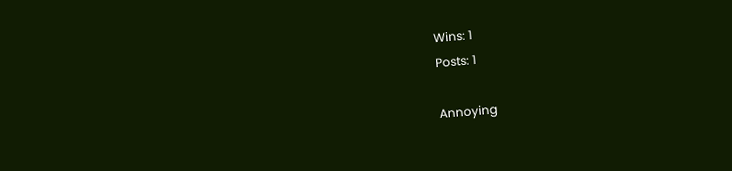Wins: 1
Posts: 1

Annoying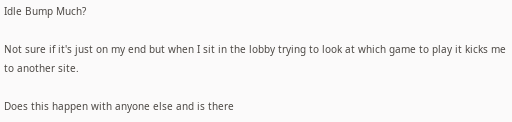Idle Bump Much?

Not sure if it's just on my end but when I sit in the lobby trying to look at which game to play it kicks me to another site.

Does this happen with anyone else and is there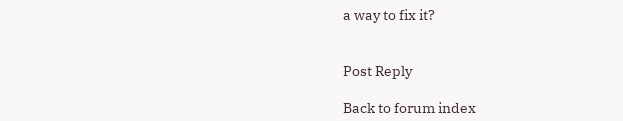a way to fix it?


Post Reply

Back to forum index